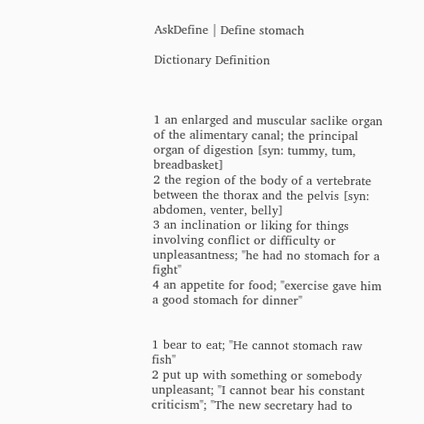AskDefine | Define stomach

Dictionary Definition



1 an enlarged and muscular saclike organ of the alimentary canal; the principal organ of digestion [syn: tummy, tum, breadbasket]
2 the region of the body of a vertebrate between the thorax and the pelvis [syn: abdomen, venter, belly]
3 an inclination or liking for things involving conflict or difficulty or unpleasantness; "he had no stomach for a fight"
4 an appetite for food; "exercise gave him a good stomach for dinner"


1 bear to eat; "He cannot stomach raw fish"
2 put up with something or somebody unpleasant; "I cannot bear his constant criticism"; "The new secretary had to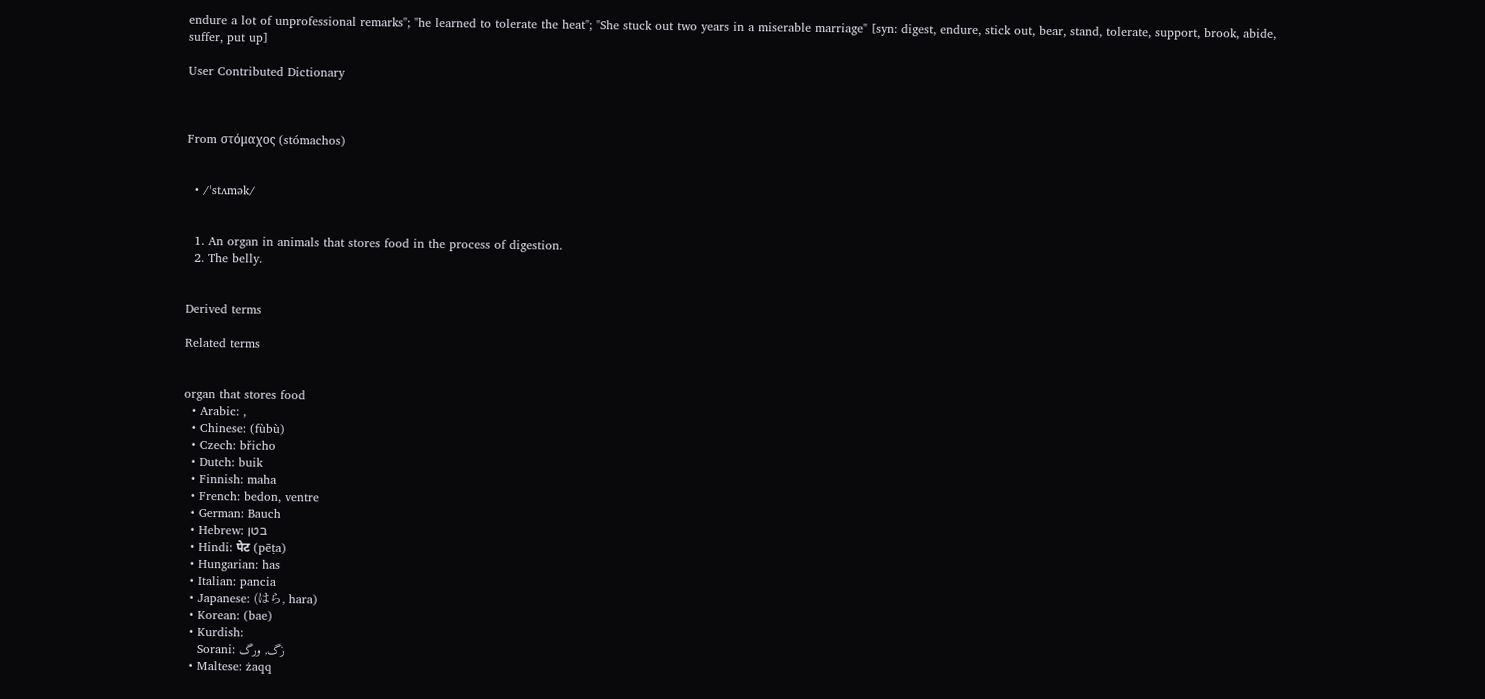endure a lot of unprofessional remarks"; "he learned to tolerate the heat"; "She stuck out two years in a miserable marriage" [syn: digest, endure, stick out, bear, stand, tolerate, support, brook, abide, suffer, put up]

User Contributed Dictionary



From στόμαχος (stómachos)


  • /ˈstʌmək/


  1. An organ in animals that stores food in the process of digestion.
  2. The belly.


Derived terms

Related terms


organ that stores food
  • Arabic: ,
  • Chinese: (fùbù)
  • Czech: břicho
  • Dutch: buik
  • Finnish: maha
  • French: bedon, ventre
  • German: Bauch
  • Hebrew: בטן
  • Hindi: पेट (pēṭa)
  • Hungarian: has
  • Italian: pancia
  • Japanese: (はら, hara)
  • Korean: (bae)
  • Kurdish:
    Sorani: زگ, ورگ
  • Maltese: żaqq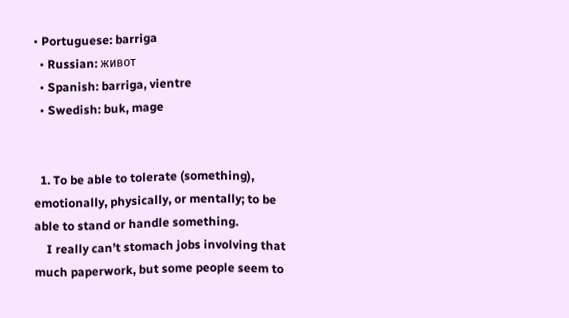• Portuguese: barriga
  • Russian: живот
  • Spanish: barriga, vientre
  • Swedish: buk, mage


  1. To be able to tolerate (something), emotionally, physically, or mentally; to be able to stand or handle something.
    I really can’t stomach jobs involving that much paperwork, but some people seem to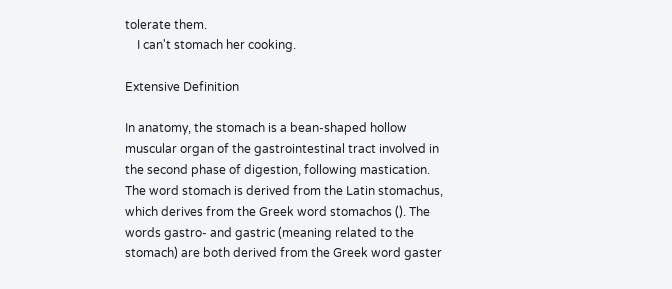tolerate them.
    I can't stomach her cooking.

Extensive Definition

In anatomy, the stomach is a bean-shaped hollow muscular organ of the gastrointestinal tract involved in the second phase of digestion, following mastication. The word stomach is derived from the Latin stomachus, which derives from the Greek word stomachos (). The words gastro- and gastric (meaning related to the stomach) are both derived from the Greek word gaster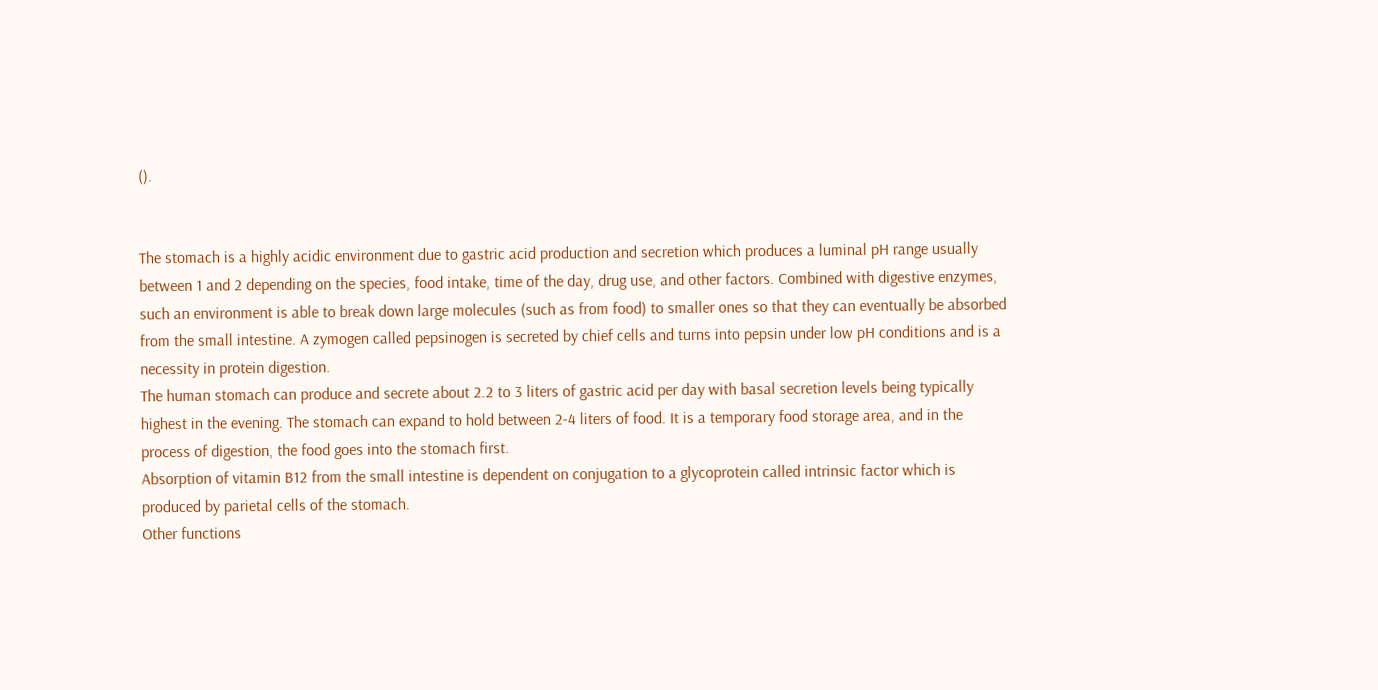().


The stomach is a highly acidic environment due to gastric acid production and secretion which produces a luminal pH range usually between 1 and 2 depending on the species, food intake, time of the day, drug use, and other factors. Combined with digestive enzymes, such an environment is able to break down large molecules (such as from food) to smaller ones so that they can eventually be absorbed from the small intestine. A zymogen called pepsinogen is secreted by chief cells and turns into pepsin under low pH conditions and is a necessity in protein digestion.
The human stomach can produce and secrete about 2.2 to 3 liters of gastric acid per day with basal secretion levels being typically highest in the evening. The stomach can expand to hold between 2-4 liters of food. It is a temporary food storage area, and in the process of digestion, the food goes into the stomach first.
Absorption of vitamin B12 from the small intestine is dependent on conjugation to a glycoprotein called intrinsic factor which is produced by parietal cells of the stomach.
Other functions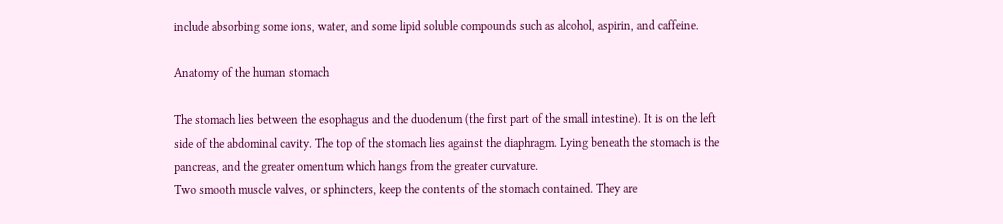include absorbing some ions, water, and some lipid soluble compounds such as alcohol, aspirin, and caffeine.

Anatomy of the human stomach

The stomach lies between the esophagus and the duodenum (the first part of the small intestine). It is on the left side of the abdominal cavity. The top of the stomach lies against the diaphragm. Lying beneath the stomach is the pancreas, and the greater omentum which hangs from the greater curvature.
Two smooth muscle valves, or sphincters, keep the contents of the stomach contained. They are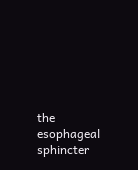the esophageal sphincter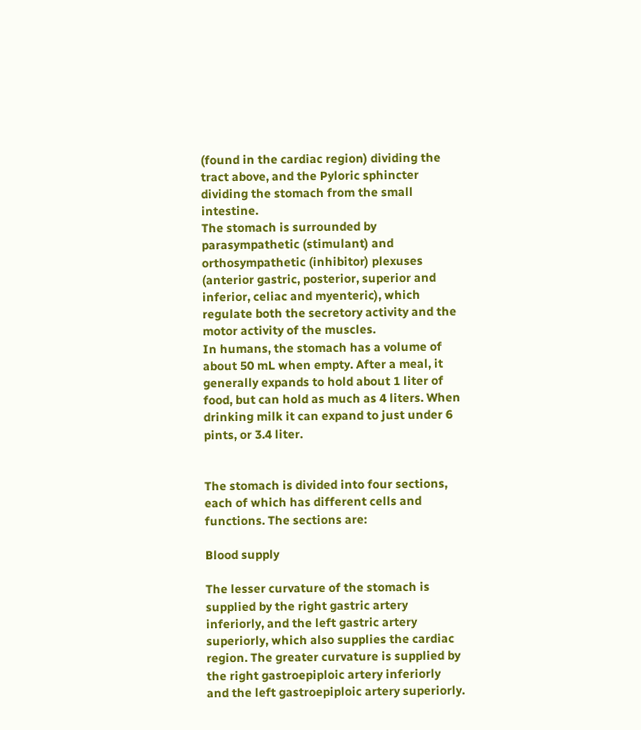(found in the cardiac region) dividing the tract above, and the Pyloric sphincter dividing the stomach from the small intestine.
The stomach is surrounded by parasympathetic (stimulant) and orthosympathetic (inhibitor) plexuses (anterior gastric, posterior, superior and inferior, celiac and myenteric), which regulate both the secretory activity and the motor activity of the muscles.
In humans, the stomach has a volume of about 50 mL when empty. After a meal, it generally expands to hold about 1 liter of food, but can hold as much as 4 liters. When drinking milk it can expand to just under 6 pints, or 3.4 liter.


The stomach is divided into four sections, each of which has different cells and functions. The sections are:

Blood supply

The lesser curvature of the stomach is supplied by the right gastric artery inferiorly, and the left gastric artery superiorly, which also supplies the cardiac region. The greater curvature is supplied by the right gastroepiploic artery inferiorly and the left gastroepiploic artery superiorly.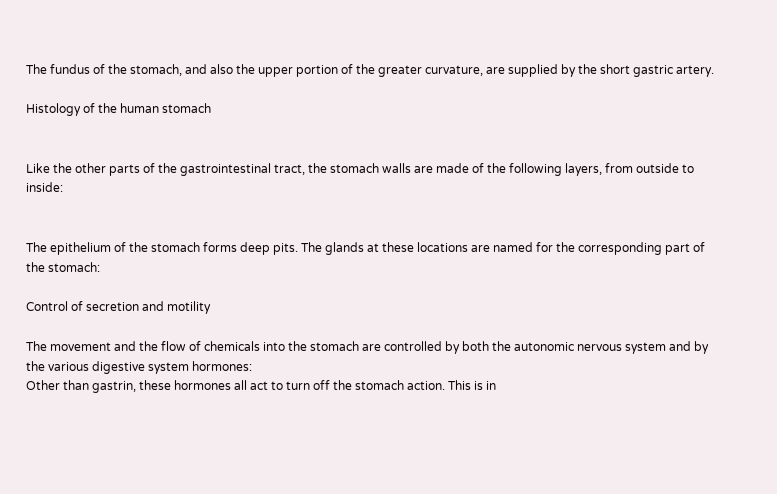The fundus of the stomach, and also the upper portion of the greater curvature, are supplied by the short gastric artery.

Histology of the human stomach


Like the other parts of the gastrointestinal tract, the stomach walls are made of the following layers, from outside to inside:


The epithelium of the stomach forms deep pits. The glands at these locations are named for the corresponding part of the stomach:

Control of secretion and motility

The movement and the flow of chemicals into the stomach are controlled by both the autonomic nervous system and by the various digestive system hormones:
Other than gastrin, these hormones all act to turn off the stomach action. This is in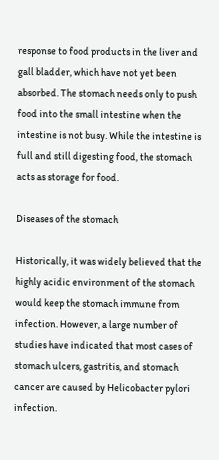response to food products in the liver and gall bladder, which have not yet been absorbed. The stomach needs only to push food into the small intestine when the intestine is not busy. While the intestine is full and still digesting food, the stomach acts as storage for food.

Diseases of the stomach

Historically, it was widely believed that the highly acidic environment of the stomach would keep the stomach immune from infection. However, a large number of studies have indicated that most cases of stomach ulcers, gastritis, and stomach cancer are caused by Helicobacter pylori infection.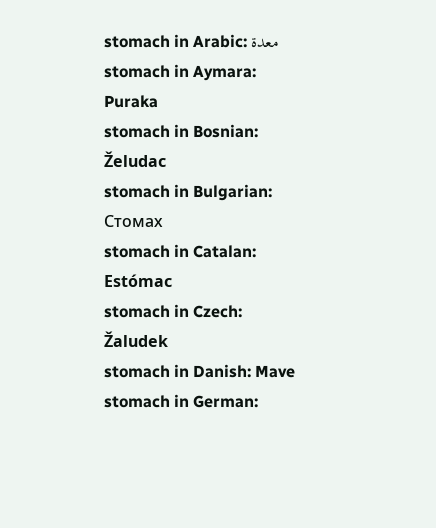stomach in Arabic: معدة
stomach in Aymara: Puraka
stomach in Bosnian: Želudac
stomach in Bulgarian: Стомах
stomach in Catalan: Estómac
stomach in Czech: Žaludek
stomach in Danish: Mave
stomach in German: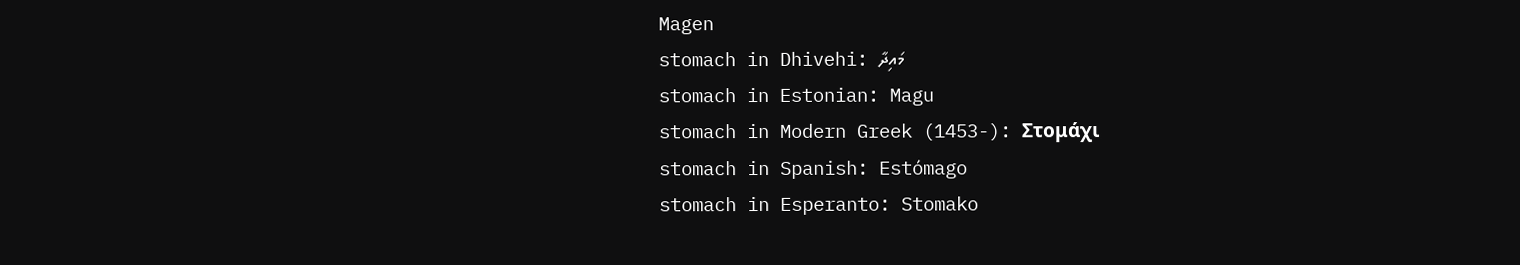Magen
stomach in Dhivehi: މައިދާ
stomach in Estonian: Magu
stomach in Modern Greek (1453-): Στομάχι
stomach in Spanish: Estómago
stomach in Esperanto: Stomako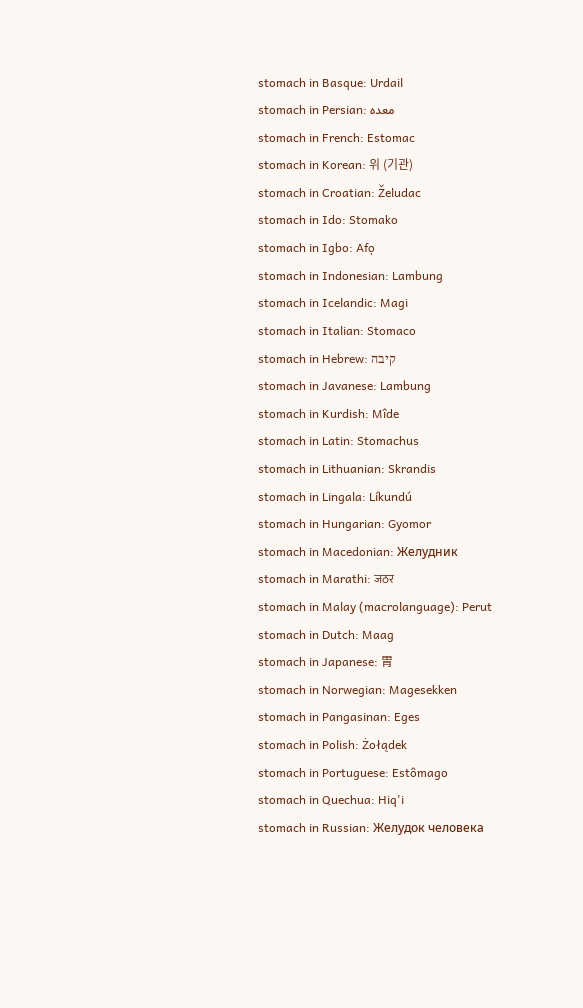stomach in Basque: Urdail
stomach in Persian: معده
stomach in French: Estomac
stomach in Korean: 위 (기관)
stomach in Croatian: Želudac
stomach in Ido: Stomako
stomach in Igbo: Afọ
stomach in Indonesian: Lambung
stomach in Icelandic: Magi
stomach in Italian: Stomaco
stomach in Hebrew: קיבה
stomach in Javanese: Lambung
stomach in Kurdish: Mîde
stomach in Latin: Stomachus
stomach in Lithuanian: Skrandis
stomach in Lingala: Líkundú
stomach in Hungarian: Gyomor
stomach in Macedonian: Желудник
stomach in Marathi: जठर
stomach in Malay (macrolanguage): Perut
stomach in Dutch: Maag
stomach in Japanese: 胃
stomach in Norwegian: Magesekken
stomach in Pangasinan: Eges
stomach in Polish: Żołądek
stomach in Portuguese: Estômago
stomach in Quechua: Hiq'i
stomach in Russian: Желудок человека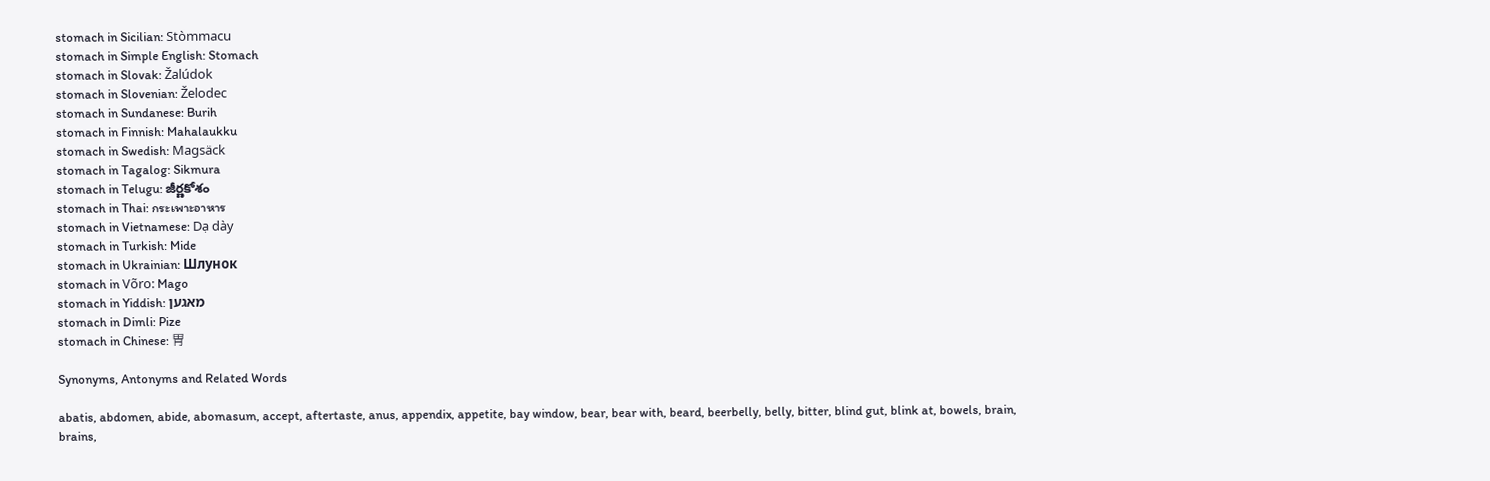stomach in Sicilian: Stòmmacu
stomach in Simple English: Stomach
stomach in Slovak: Žalúdok
stomach in Slovenian: Želodec
stomach in Sundanese: Burih
stomach in Finnish: Mahalaukku
stomach in Swedish: Magsäck
stomach in Tagalog: Sikmura
stomach in Telugu: జీర్ణకోశం
stomach in Thai: กระเพาะอาหาร
stomach in Vietnamese: Dạ dày
stomach in Turkish: Mide
stomach in Ukrainian: Шлунок
stomach in Võro: Mago
stomach in Yiddish: מאגען
stomach in Dimli: Pize
stomach in Chinese: 胃

Synonyms, Antonyms and Related Words

abatis, abdomen, abide, abomasum, accept, aftertaste, anus, appendix, appetite, bay window, bear, bear with, beard, beerbelly, belly, bitter, blind gut, blink at, bowels, brain, brains,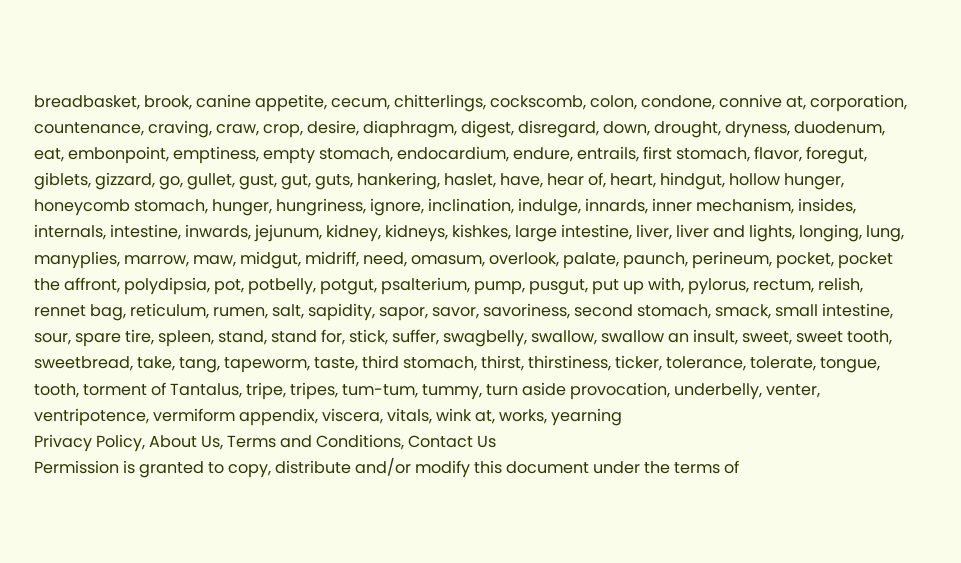breadbasket, brook, canine appetite, cecum, chitterlings, cockscomb, colon, condone, connive at, corporation, countenance, craving, craw, crop, desire, diaphragm, digest, disregard, down, drought, dryness, duodenum, eat, embonpoint, emptiness, empty stomach, endocardium, endure, entrails, first stomach, flavor, foregut, giblets, gizzard, go, gullet, gust, gut, guts, hankering, haslet, have, hear of, heart, hindgut, hollow hunger, honeycomb stomach, hunger, hungriness, ignore, inclination, indulge, innards, inner mechanism, insides, internals, intestine, inwards, jejunum, kidney, kidneys, kishkes, large intestine, liver, liver and lights, longing, lung, manyplies, marrow, maw, midgut, midriff, need, omasum, overlook, palate, paunch, perineum, pocket, pocket the affront, polydipsia, pot, potbelly, potgut, psalterium, pump, pusgut, put up with, pylorus, rectum, relish, rennet bag, reticulum, rumen, salt, sapidity, sapor, savor, savoriness, second stomach, smack, small intestine, sour, spare tire, spleen, stand, stand for, stick, suffer, swagbelly, swallow, swallow an insult, sweet, sweet tooth, sweetbread, take, tang, tapeworm, taste, third stomach, thirst, thirstiness, ticker, tolerance, tolerate, tongue, tooth, torment of Tantalus, tripe, tripes, tum-tum, tummy, turn aside provocation, underbelly, venter, ventripotence, vermiform appendix, viscera, vitals, wink at, works, yearning
Privacy Policy, About Us, Terms and Conditions, Contact Us
Permission is granted to copy, distribute and/or modify this document under the terms of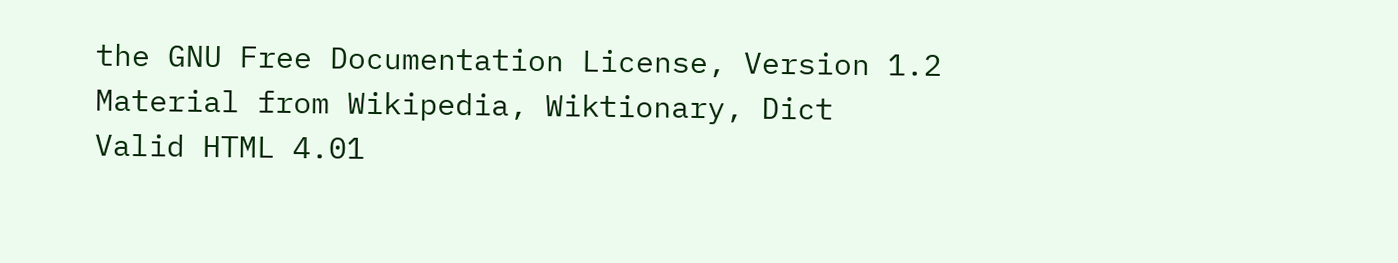the GNU Free Documentation License, Version 1.2
Material from Wikipedia, Wiktionary, Dict
Valid HTML 4.01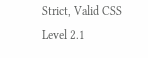Strict, Valid CSS Level 2.1